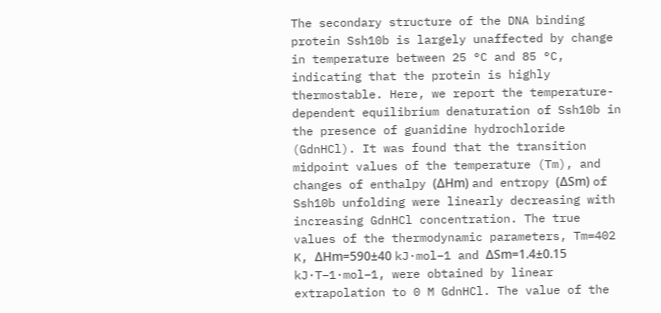The secondary structure of the DNA binding protein Ssh10b is largely unaffected by change in temperature between 25 °C and 85 °C, indicating that the protein is highly thermostable. Here, we report the temperature-dependent equilibrium denaturation of Ssh10b in the presence of guanidine hydrochloride (GdnHCl). It was found that the transition midpoint values of the temperature (Tm), and changes of enthalpy (ΔHm) and entropy (ΔSm) of Ssh10b unfolding were linearly decreasing with increasing GdnHCl concentration. The true values of the thermodynamic parameters, Tm=402 K, ΔHm=590±40 kJ·mol−1 and ΔSm=1.4±0.15 kJ·T−1·mol−1, were obtained by linear extrapolation to 0 M GdnHCl. The value of the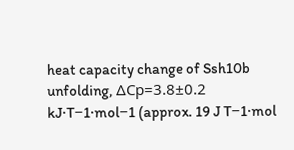heat capacity change of Ssh10b unfolding, ΔCp=3.8±0.2 kJ·T−1·mol−1 (approx. 19 J T−1·mol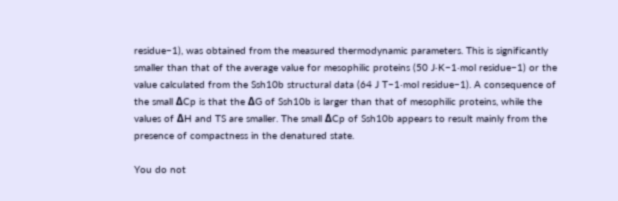residue−1), was obtained from the measured thermodynamic parameters. This is significantly smaller than that of the average value for mesophilic proteins (50 J·K−1·mol residue−1) or the value calculated from the Ssh10b structural data (64 J T−1·mol residue−1). A consequence of the small ΔCp is that the ΔG of Ssh10b is larger than that of mesophilic proteins, while the values of ΔH and TS are smaller. The small ΔCp of Ssh10b appears to result mainly from the presence of compactness in the denatured state.

You do not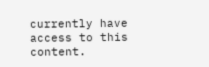currently have access to this content.